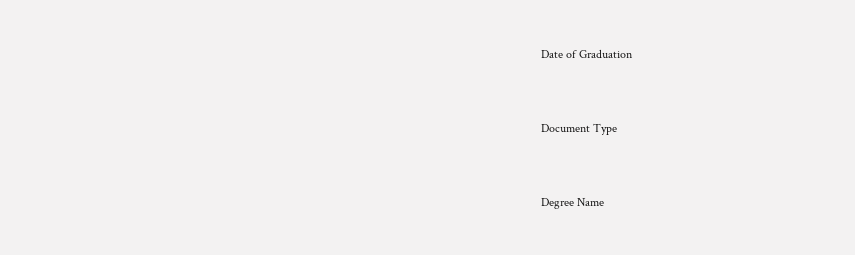Date of Graduation


Document Type


Degree Name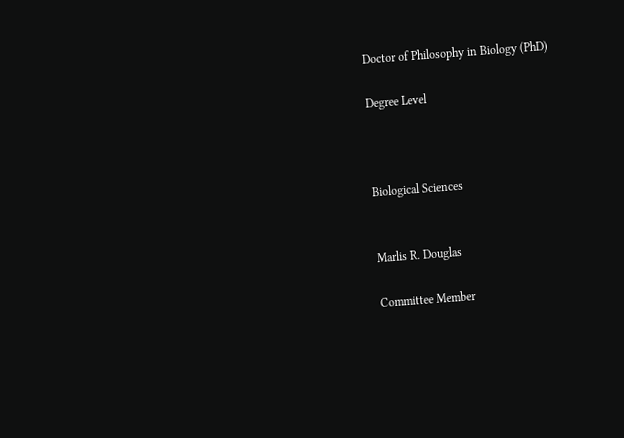Doctor of Philosophy in Biology (PhD)

Degree Level



Biological Sciences


Marlis R. Douglas

Committee Member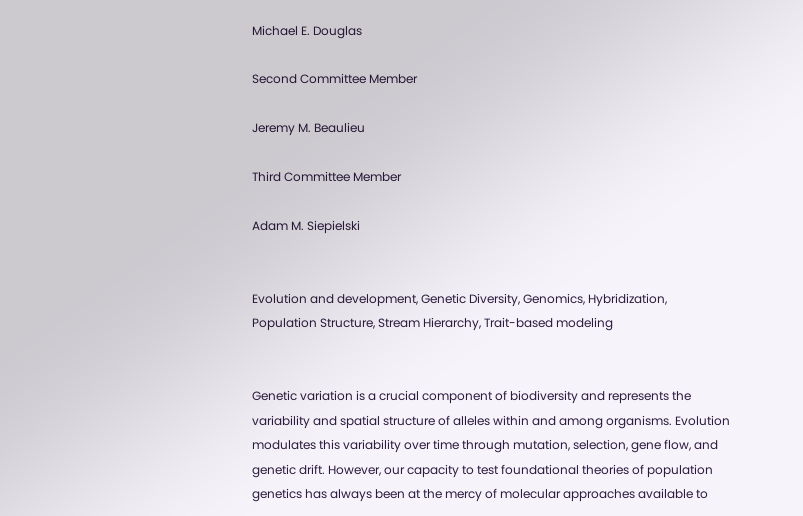Michael E. Douglas

Second Committee Member

Jeremy M. Beaulieu

Third Committee Member

Adam M. Siepielski


Evolution and development, Genetic Diversity, Genomics, Hybridization, Population Structure, Stream Hierarchy, Trait-based modeling


Genetic variation is a crucial component of biodiversity and represents the variability and spatial structure of alleles within and among organisms. Evolution modulates this variability over time through mutation, selection, gene flow, and genetic drift. However, our capacity to test foundational theories of population genetics has always been at the mercy of molecular approaches available to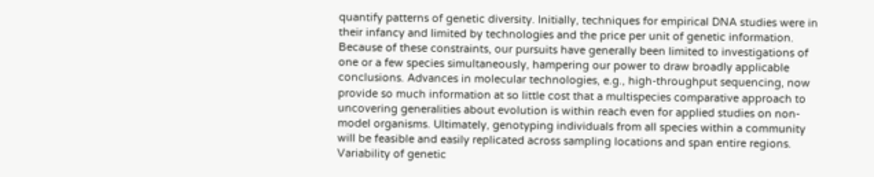quantify patterns of genetic diversity. Initially, techniques for empirical DNA studies were in their infancy and limited by technologies and the price per unit of genetic information. Because of these constraints, our pursuits have generally been limited to investigations of one or a few species simultaneously, hampering our power to draw broadly applicable conclusions. Advances in molecular technologies, e.g., high-throughput sequencing, now provide so much information at so little cost that a multispecies comparative approach to uncovering generalities about evolution is within reach even for applied studies on non-model organisms. Ultimately, genotyping individuals from all species within a community will be feasible and easily replicated across sampling locations and span entire regions. Variability of genetic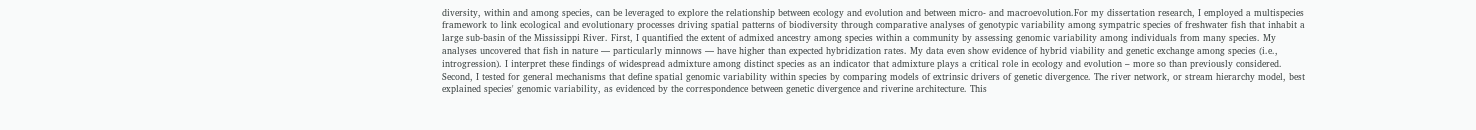diversity, within and among species, can be leveraged to explore the relationship between ecology and evolution and between micro- and macroevolution.For my dissertation research, I employed a multispecies framework to link ecological and evolutionary processes driving spatial patterns of biodiversity through comparative analyses of genotypic variability among sympatric species of freshwater fish that inhabit a large sub-basin of the Mississippi River. First, I quantified the extent of admixed ancestry among species within a community by assessing genomic variability among individuals from many species. My analyses uncovered that fish in nature — particularly minnows — have higher than expected hybridization rates. My data even show evidence of hybrid viability and genetic exchange among species (i.e., introgression). I interpret these findings of widespread admixture among distinct species as an indicator that admixture plays a critical role in ecology and evolution – more so than previously considered. Second, I tested for general mechanisms that define spatial genomic variability within species by comparing models of extrinsic drivers of genetic divergence. The river network, or stream hierarchy model, best explained species' genomic variability, as evidenced by the correspondence between genetic divergence and riverine architecture. This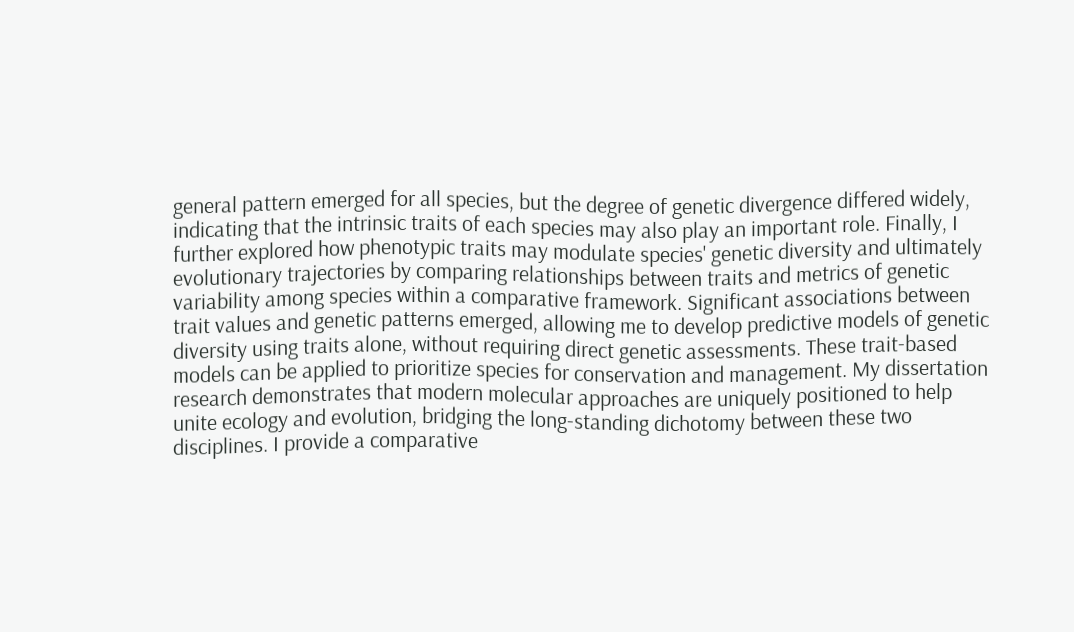general pattern emerged for all species, but the degree of genetic divergence differed widely, indicating that the intrinsic traits of each species may also play an important role. Finally, I further explored how phenotypic traits may modulate species' genetic diversity and ultimately evolutionary trajectories by comparing relationships between traits and metrics of genetic variability among species within a comparative framework. Significant associations between trait values and genetic patterns emerged, allowing me to develop predictive models of genetic diversity using traits alone, without requiring direct genetic assessments. These trait-based models can be applied to prioritize species for conservation and management. My dissertation research demonstrates that modern molecular approaches are uniquely positioned to help unite ecology and evolution, bridging the long-standing dichotomy between these two disciplines. I provide a comparative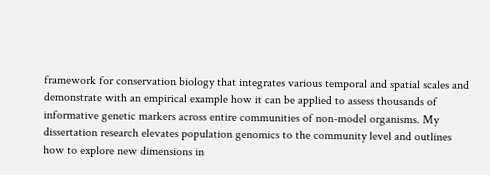framework for conservation biology that integrates various temporal and spatial scales and demonstrate with an empirical example how it can be applied to assess thousands of informative genetic markers across entire communities of non-model organisms. My dissertation research elevates population genomics to the community level and outlines how to explore new dimensions in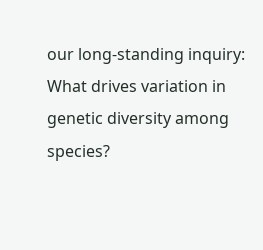our long-standing inquiry: What drives variation in genetic diversity among species?